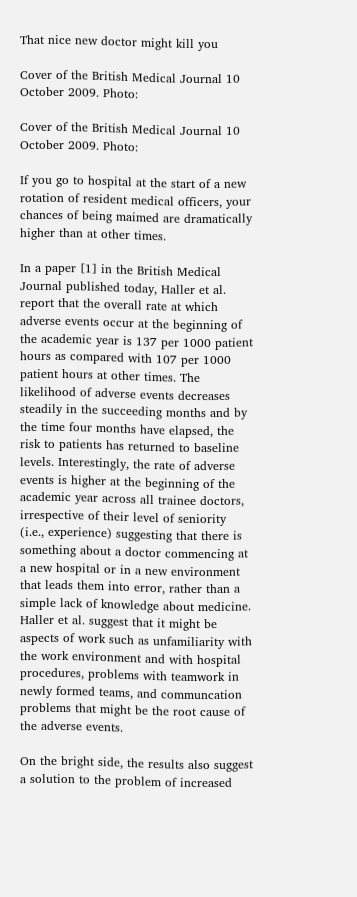That nice new doctor might kill you

Cover of the British Medical Journal 10 October 2009. Photo:

Cover of the British Medical Journal 10 October 2009. Photo:

If you go to hospital at the start of a new rotation of resident medical officers, your chances of being maimed are dramatically higher than at other times.

In a paper [1] in the British Medical Journal published today, Haller et al. report that the overall rate at which adverse events occur at the beginning of the academic year is 137 per 1000 patient hours as compared with 107 per 1000 patient hours at other times. The likelihood of adverse events decreases steadily in the succeeding months and by the time four months have elapsed, the risk to patients has returned to baseline levels. Interestingly, the rate of adverse events is higher at the beginning of the academic year across all trainee doctors, irrespective of their level of seniority (i.e., experience) suggesting that there is something about a doctor commencing at a new hospital or in a new environment that leads them into error, rather than a simple lack of knowledge about medicine. Haller et al. suggest that it might be aspects of work such as unfamiliarity with the work environment and with hospital procedures, problems with teamwork in newly formed teams, and communcation problems that might be the root cause of the adverse events.

On the bright side, the results also suggest a solution to the problem of increased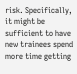risk. Specifically, it might be sufficient to have new trainees spend more time getting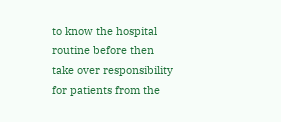to know the hospital routine before then take over responsibility for patients from the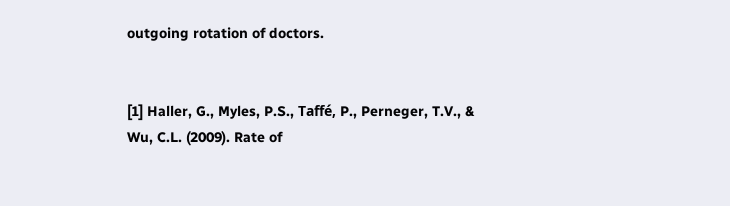outgoing rotation of doctors.


[1] Haller, G., Myles, P.S., Taffé, P., Perneger, T.V., & Wu, C.L. (2009). Rate of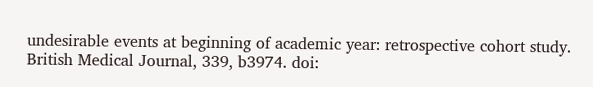undesirable events at beginning of academic year: retrospective cohort study. British Medical Journal, 339, b3974. doi: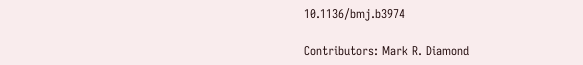10.1136/bmj.b3974

Contributors: Mark R. Diamond